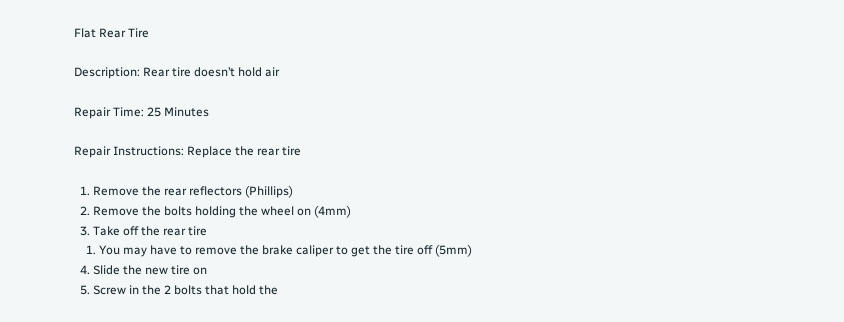Flat Rear Tire

Description: Rear tire doesn’t hold air

Repair Time: 25 Minutes

Repair Instructions: Replace the rear tire

  1. Remove the rear reflectors (Phillips)
  2. Remove the bolts holding the wheel on (4mm)
  3. Take off the rear tire
    1. You may have to remove the brake caliper to get the tire off (5mm)
  4. Slide the new tire on
  5. Screw in the 2 bolts that hold the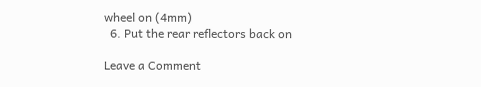wheel on (4mm)
  6. Put the rear reflectors back on

Leave a Comment